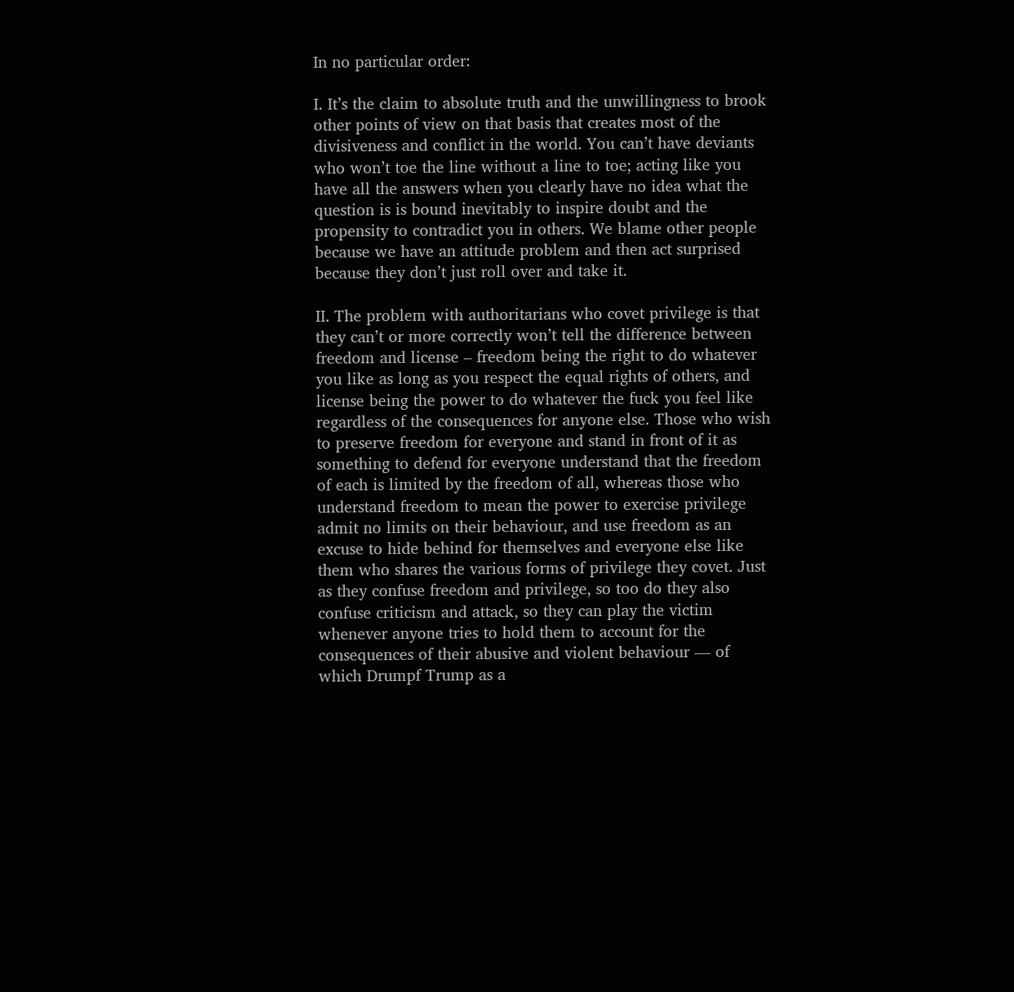In no particular order:

I. It’s the claim to absolute truth and the unwillingness to brook other points of view on that basis that creates most of the divisiveness and conflict in the world. You can’t have deviants who won’t toe the line without a line to toe; acting like you have all the answers when you clearly have no idea what the question is is bound inevitably to inspire doubt and the propensity to contradict you in others. We blame other people because we have an attitude problem and then act surprised because they don’t just roll over and take it.

II. The problem with authoritarians who covet privilege is that they can’t or more correctly won’t tell the difference between freedom and license – freedom being the right to do whatever you like as long as you respect the equal rights of others, and license being the power to do whatever the fuck you feel like regardless of the consequences for anyone else. Those who wish to preserve freedom for everyone and stand in front of it as something to defend for everyone understand that the freedom of each is limited by the freedom of all, whereas those who understand freedom to mean the power to exercise privilege admit no limits on their behaviour, and use freedom as an excuse to hide behind for themselves and everyone else like them who shares the various forms of privilege they covet. Just as they confuse freedom and privilege, so too do they also confuse criticism and attack, so they can play the victim whenever anyone tries to hold them to account for the consequences of their abusive and violent behaviour — of which Drumpf Trump as a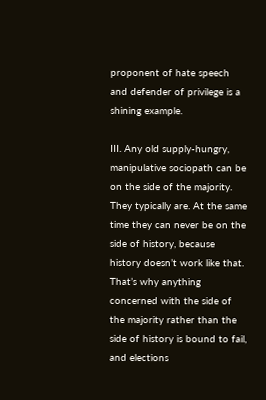proponent of hate speech and defender of privilege is a shining example.

III. Any old supply-hungry, manipulative sociopath can be on the side of the majority. They typically are. At the same time they can never be on the side of history, because history doesn’t work like that. That’s why anything concerned with the side of the majority rather than the side of history is bound to fail, and elections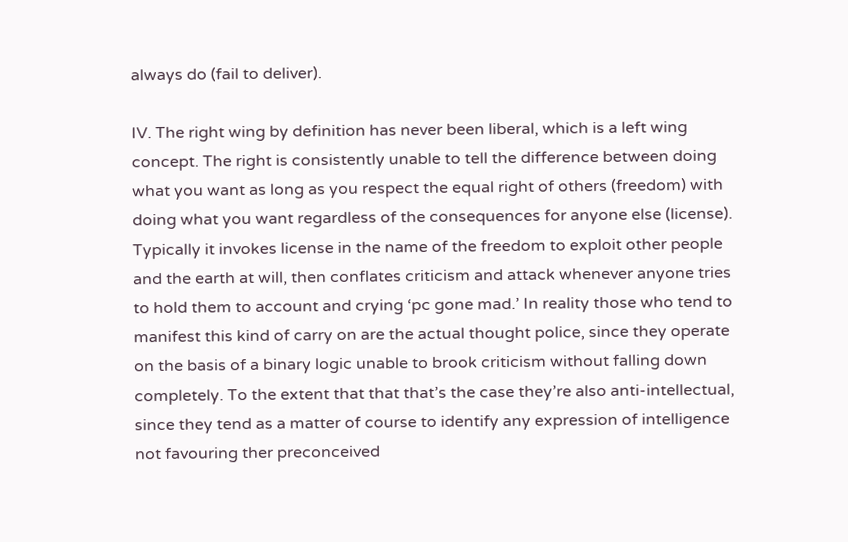always do (fail to deliver).

IV. The right wing by definition has never been liberal, which is a left wing concept. The right is consistently unable to tell the difference between doing what you want as long as you respect the equal right of others (freedom) with doing what you want regardless of the consequences for anyone else (license). Typically it invokes license in the name of the freedom to exploit other people and the earth at will, then conflates criticism and attack whenever anyone tries to hold them to account and crying ‘pc gone mad.’ In reality those who tend to manifest this kind of carry on are the actual thought police, since they operate on the basis of a binary logic unable to brook criticism without falling down completely. To the extent that that that’s the case they’re also anti-intellectual, since they tend as a matter of course to identify any expression of intelligence not favouring ther preconceived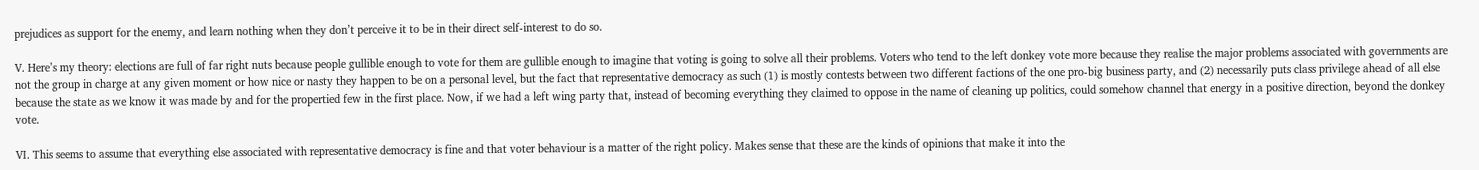prejudices as support for the enemy, and learn nothing when they don’t perceive it to be in their direct self-interest to do so.

V. Here’s my theory: elections are full of far right nuts because people gullible enough to vote for them are gullible enough to imagine that voting is going to solve all their problems. Voters who tend to the left donkey vote more because they realise the major problems associated with governments are not the group in charge at any given moment or how nice or nasty they happen to be on a personal level, but the fact that representative democracy as such (1) is mostly contests between two different factions of the one pro-big business party, and (2) necessarily puts class privilege ahead of all else because the state as we know it was made by and for the propertied few in the first place. Now, if we had a left wing party that, instead of becoming everything they claimed to oppose in the name of cleaning up politics, could somehow channel that energy in a positive direction, beyond the donkey vote.

VI. This seems to assume that everything else associated with representative democracy is fine and that voter behaviour is a matter of the right policy. Makes sense that these are the kinds of opinions that make it into the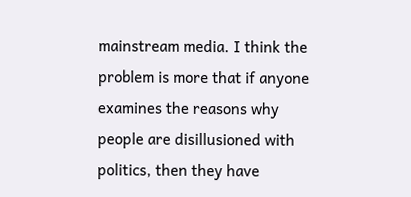mainstream media. I think the problem is more that if anyone examines the reasons why people are disillusioned with politics, then they have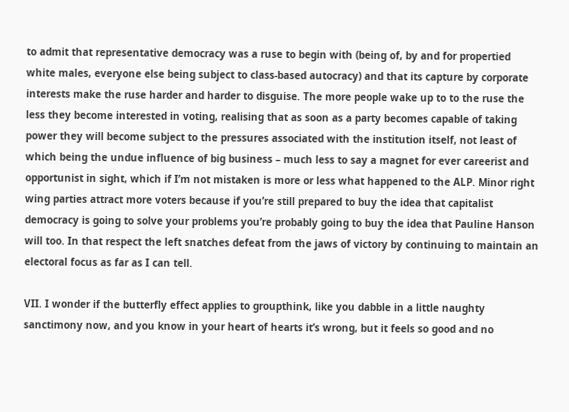to admit that representative democracy was a ruse to begin with (being of, by and for propertied white males, everyone else being subject to class-based autocracy) and that its capture by corporate interests make the ruse harder and harder to disguise. The more people wake up to to the ruse the less they become interested in voting, realising that as soon as a party becomes capable of taking power they will become subject to the pressures associated with the institution itself, not least of which being the undue influence of big business – much less to say a magnet for ever careerist and opportunist in sight, which if I’m not mistaken is more or less what happened to the ALP. Minor right wing parties attract more voters because if you’re still prepared to buy the idea that capitalist democracy is going to solve your problems you’re probably going to buy the idea that Pauline Hanson will too. In that respect the left snatches defeat from the jaws of victory by continuing to maintain an electoral focus as far as I can tell.

VII. I wonder if the butterfly effect applies to groupthink, like you dabble in a little naughty sanctimony now, and you know in your heart of hearts it’s wrong, but it feels so good and no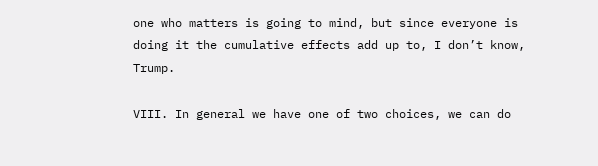one who matters is going to mind, but since everyone is doing it the cumulative effects add up to, I don’t know, Trump.

VIII. In general we have one of two choices, we can do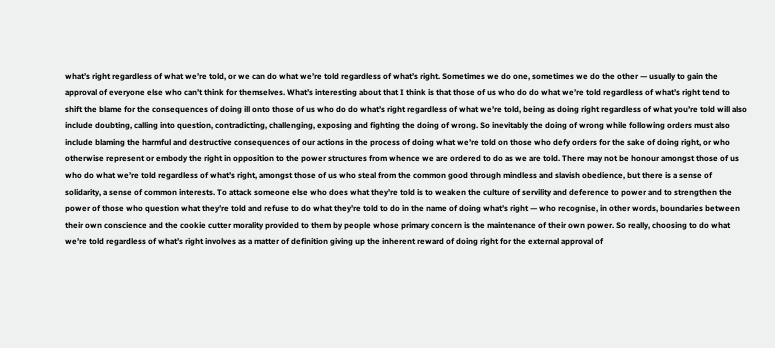what’s right regardless of what we’re told, or we can do what we’re told regardless of what’s right. Sometimes we do one, sometimes we do the other — usually to gain the approval of everyone else who can’t think for themselves. What’s interesting about that I think is that those of us who do do what we’re told regardless of what’s right tend to shift the blame for the consequences of doing ill onto those of us who do do what’s right regardless of what we’re told, being as doing right regardless of what you’re told will also include doubting, calling into question, contradicting, challenging, exposing and fighting the doing of wrong. So inevitably the doing of wrong while following orders must also include blaming the harmful and destructive consequences of our actions in the process of doing what we’re told on those who defy orders for the sake of doing right, or who otherwise represent or embody the right in opposition to the power structures from whence we are ordered to do as we are told. There may not be honour amongst those of us who do what we’re told regardless of what’s right, amongst those of us who steal from the common good through mindless and slavish obedience, but there is a sense of solidarity, a sense of common interests. To attack someone else who does what they’re told is to weaken the culture of servility and deference to power and to strengthen the power of those who question what they’re told and refuse to do what they’re told to do in the name of doing what’s right — who recognise, in other words, boundaries between their own conscience and the cookie cutter morality provided to them by people whose primary concern is the maintenance of their own power. So really, choosing to do what we’re told regardless of what’s right involves as a matter of definition giving up the inherent reward of doing right for the external approval of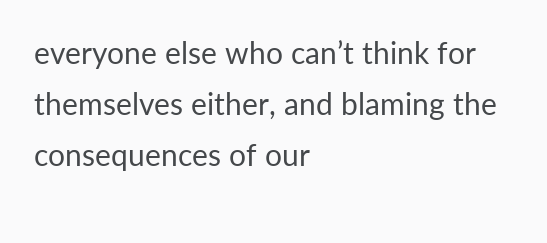everyone else who can’t think for themselves either, and blaming the consequences of our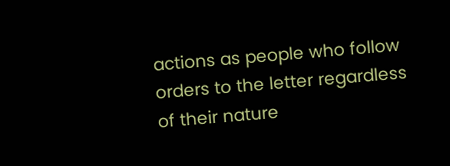actions as people who follow orders to the letter regardless of their nature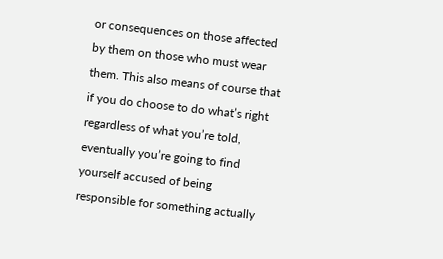or consequences on those affected by them on those who must wear them. This also means of course that if you do choose to do what’s right regardless of what you’re told, eventually you’re going to find yourself accused of being responsible for something actually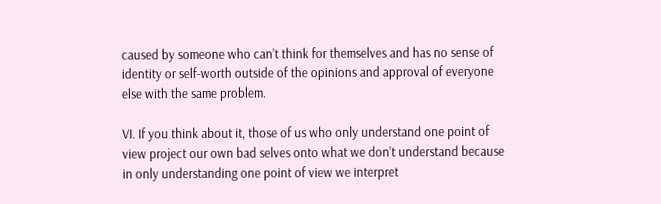caused by someone who can’t think for themselves and has no sense of identity or self-worth outside of the opinions and approval of everyone else with the same problem.

VI. If you think about it, those of us who only understand one point of view project our own bad selves onto what we don’t understand because in only understanding one point of view we interpret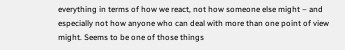everything in terms of how we react, not how someone else might – and especially not how anyone who can deal with more than one point of view might. Seems to be one of those things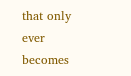that only ever becomes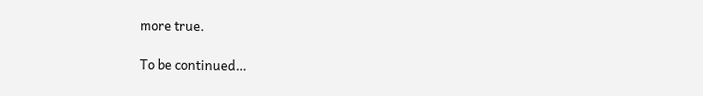more true.

To be continued…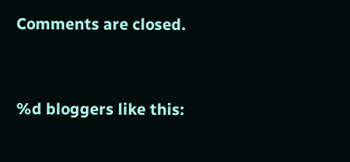Comments are closed.


%d bloggers like this: